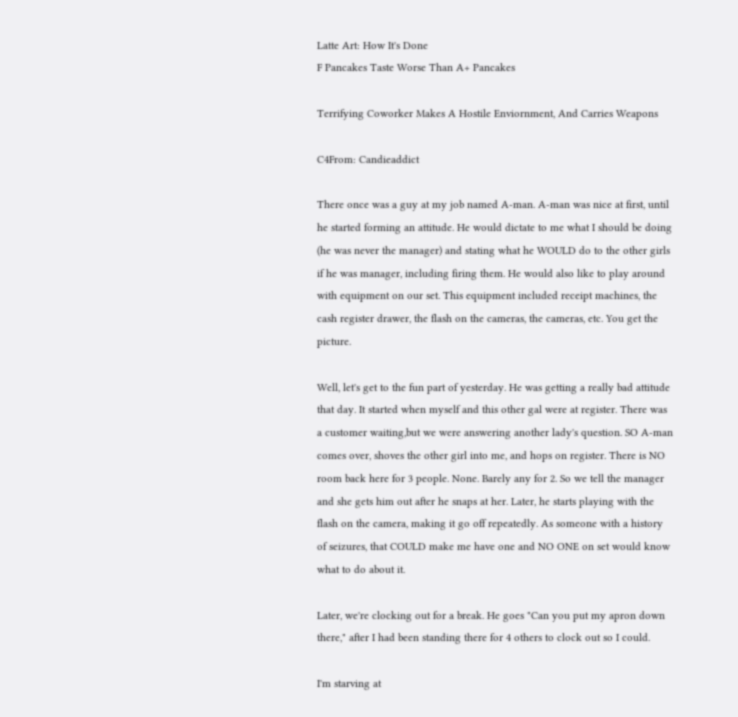Latte Art: How It's Done
F Pancakes Taste Worse Than A+ Pancakes

Terrifying Coworker Makes A Hostile Enviornment, And Carries Weapons

C4From: Candieaddict

There once was a guy at my job named A-man. A-man was nice at first, until he started forming an attitude. He would dictate to me what I should be doing (he was never the manager) and stating what he WOULD do to the other girls if he was manager, including firing them. He would also like to play around with equipment on our set. This equipment included receipt machines, the cash register drawer, the flash on the cameras, the cameras, etc. You get the picture.

Well, let's get to the fun part of yesterday. He was getting a really bad attitude that day. It started when myself and this other gal were at register. There was a customer waiting,but we were answering another lady's question. SO A-man comes over, shoves the other girl into me, and hops on register. There is NO room back here for 3 people. None. Barely any for 2. So we tell the manager and she gets him out after he snaps at her. Later, he starts playing with the flash on the camera, making it go off repeatedly. As someone with a history of seizures, that COULD make me have one and NO ONE on set would know what to do about it.

Later, we're clocking out for a break. He goes "Can you put my apron down there," after I had been standing there for 4 others to clock out so I could.

I'm starving at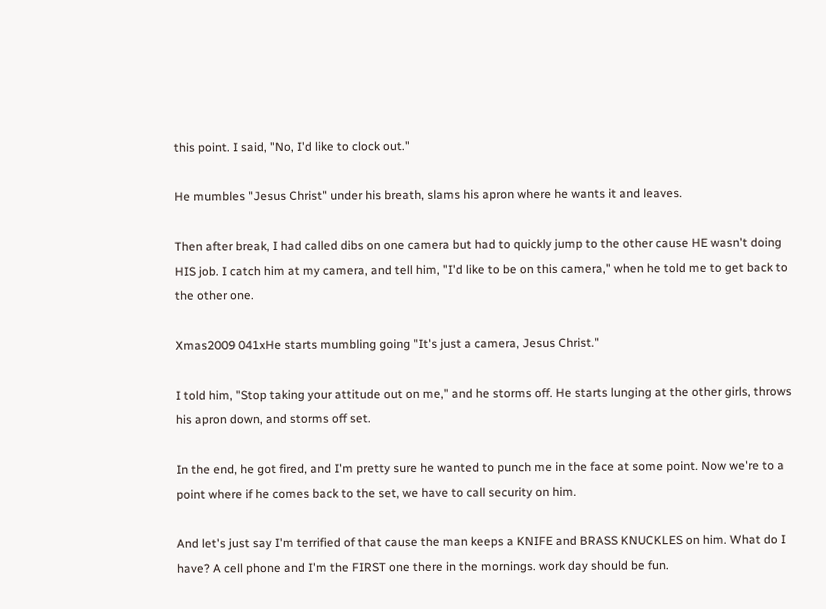this point. I said, "No, I'd like to clock out."

He mumbles "Jesus Christ" under his breath, slams his apron where he wants it and leaves.

Then after break, I had called dibs on one camera but had to quickly jump to the other cause HE wasn't doing HIS job. I catch him at my camera, and tell him, "I'd like to be on this camera," when he told me to get back to the other one.

Xmas2009 041xHe starts mumbling going "It's just a camera, Jesus Christ."

I told him, "Stop taking your attitude out on me," and he storms off. He starts lunging at the other girls, throws his apron down, and storms off set.

In the end, he got fired, and I'm pretty sure he wanted to punch me in the face at some point. Now we're to a point where if he comes back to the set, we have to call security on him.

And let's just say I'm terrified of that cause the man keeps a KNIFE and BRASS KNUCKLES on him. What do I have? A cell phone and I'm the FIRST one there in the mornings. work day should be fun.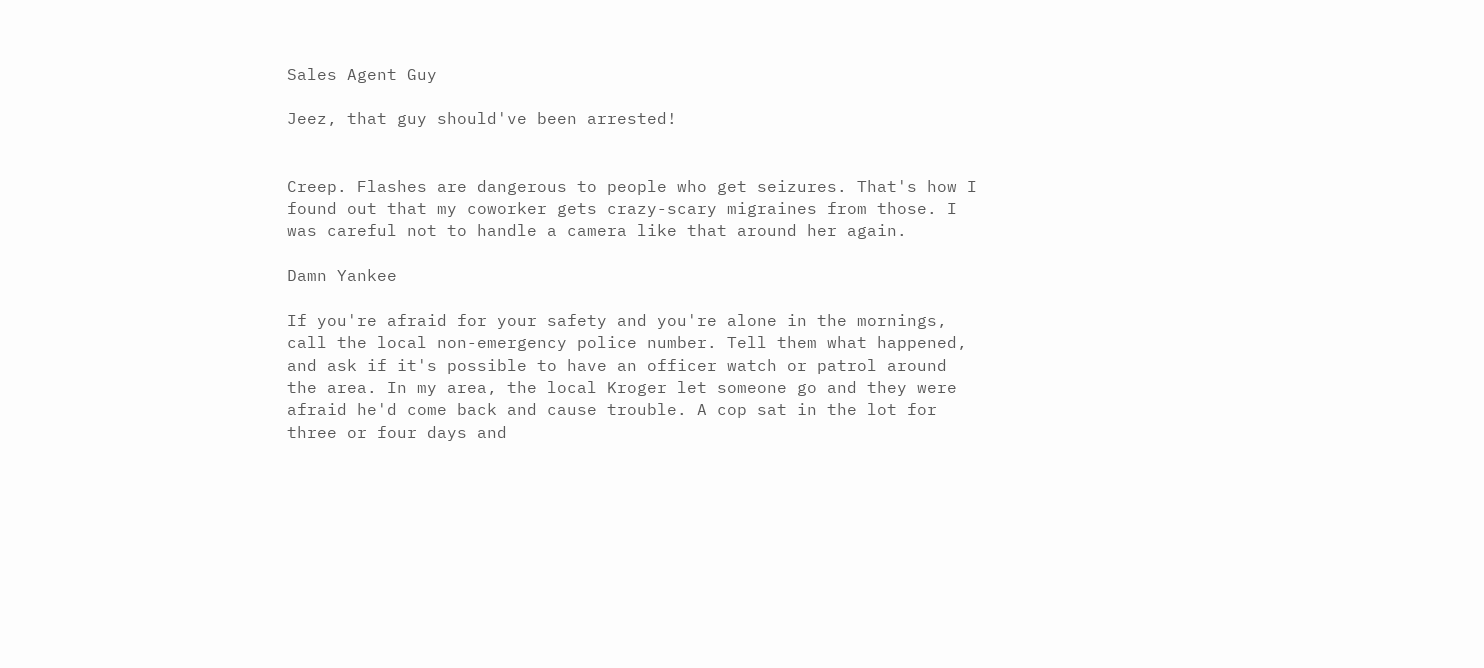Sales Agent Guy

Jeez, that guy should've been arrested!


Creep. Flashes are dangerous to people who get seizures. That's how I found out that my coworker gets crazy-scary migraines from those. I was careful not to handle a camera like that around her again.

Damn Yankee

If you're afraid for your safety and you're alone in the mornings, call the local non-emergency police number. Tell them what happened, and ask if it's possible to have an officer watch or patrol around the area. In my area, the local Kroger let someone go and they were afraid he'd come back and cause trouble. A cop sat in the lot for three or four days and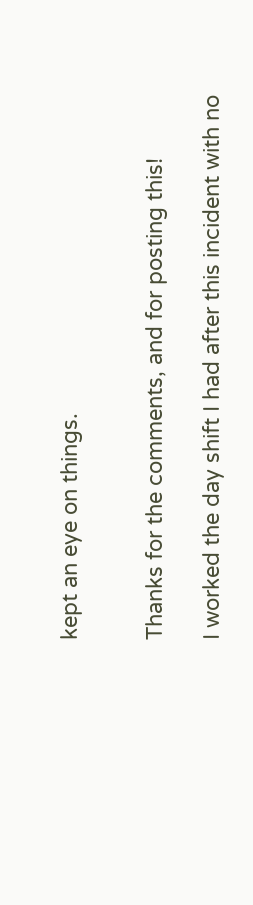kept an eye on things.


Thanks for the comments, and for posting this!

I worked the day shift I had after this incident with no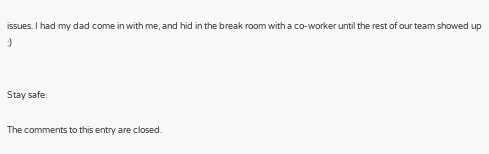issues. I had my dad come in with me, and hid in the break room with a co-worker until the rest of our team showed up :)


Stay safe.

The comments to this entry are closed.